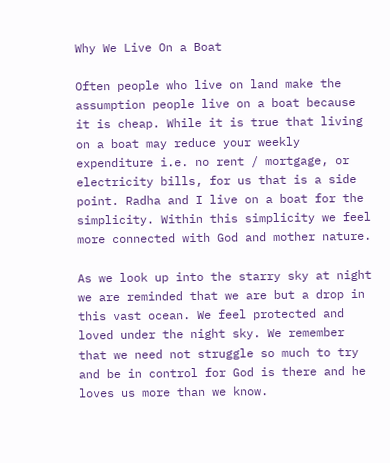Why We Live On a Boat

Often people who live on land make the assumption people live on a boat because it is cheap. While it is true that living on a boat may reduce your weekly expenditure i.e. no rent / mortgage, or electricity bills, for us that is a side point. Radha and I live on a boat for the simplicity. Within this simplicity we feel more connected with God and mother nature.

As we look up into the starry sky at night we are reminded that we are but a drop in this vast ocean. We feel protected and loved under the night sky. We remember that we need not struggle so much to try and be in control for God is there and he loves us more than we know.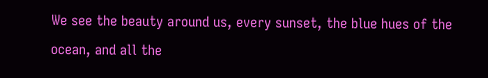We see the beauty around us, every sunset, the blue hues of the ocean, and all the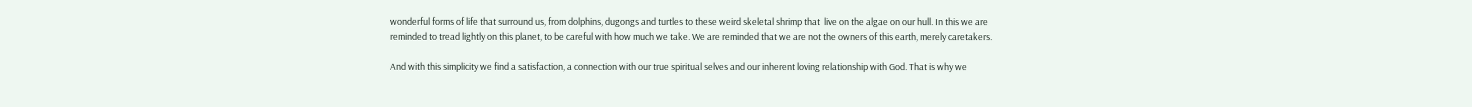wonderful forms of life that surround us, from dolphins, dugongs and turtles to these weird skeletal shrimp that  live on the algae on our hull. In this we are reminded to tread lightly on this planet, to be careful with how much we take. We are reminded that we are not the owners of this earth, merely caretakers.

And with this simplicity we find a satisfaction, a connection with our true spiritual selves and our inherent loving relationship with God. That is why we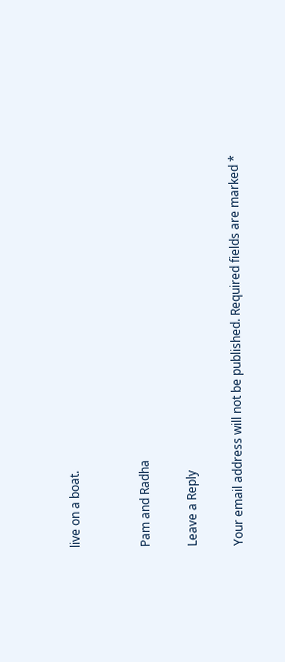live on a boat.


Pam and Radha

Leave a Reply

Your email address will not be published. Required fields are marked *